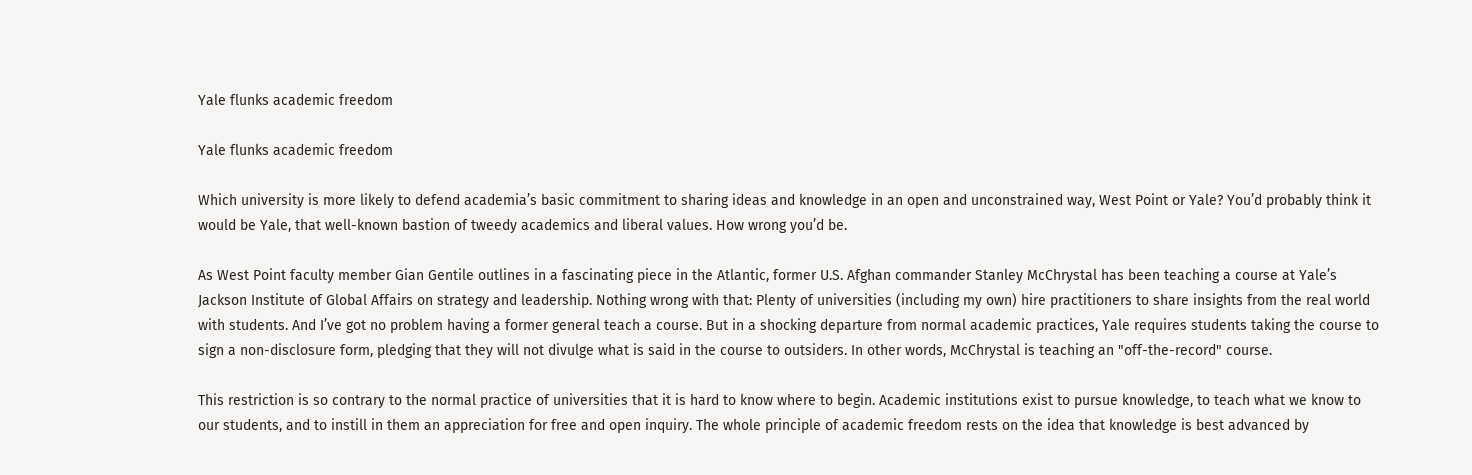Yale flunks academic freedom

Yale flunks academic freedom

Which university is more likely to defend academia’s basic commitment to sharing ideas and knowledge in an open and unconstrained way, West Point or Yale? You’d probably think it would be Yale, that well-known bastion of tweedy academics and liberal values. How wrong you’d be.

As West Point faculty member Gian Gentile outlines in a fascinating piece in the Atlantic, former U.S. Afghan commander Stanley McChrystal has been teaching a course at Yale’s Jackson Institute of Global Affairs on strategy and leadership. Nothing wrong with that: Plenty of universities (including my own) hire practitioners to share insights from the real world with students. And I’ve got no problem having a former general teach a course. But in a shocking departure from normal academic practices, Yale requires students taking the course to sign a non-disclosure form, pledging that they will not divulge what is said in the course to outsiders. In other words, McChrystal is teaching an "off-the-record" course.

This restriction is so contrary to the normal practice of universities that it is hard to know where to begin. Academic institutions exist to pursue knowledge, to teach what we know to our students, and to instill in them an appreciation for free and open inquiry. The whole principle of academic freedom rests on the idea that knowledge is best advanced by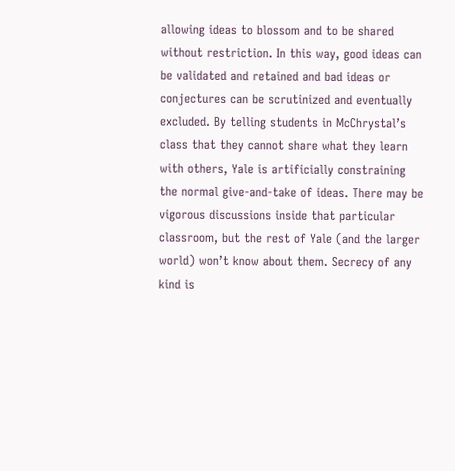allowing ideas to blossom and to be shared without restriction. In this way, good ideas can be validated and retained and bad ideas or conjectures can be scrutinized and eventually excluded. By telling students in McChrystal’s class that they cannot share what they learn with others, Yale is artificially constraining the normal give-and-take of ideas. There may be vigorous discussions inside that particular classroom, but the rest of Yale (and the larger world) won’t know about them. Secrecy of any kind is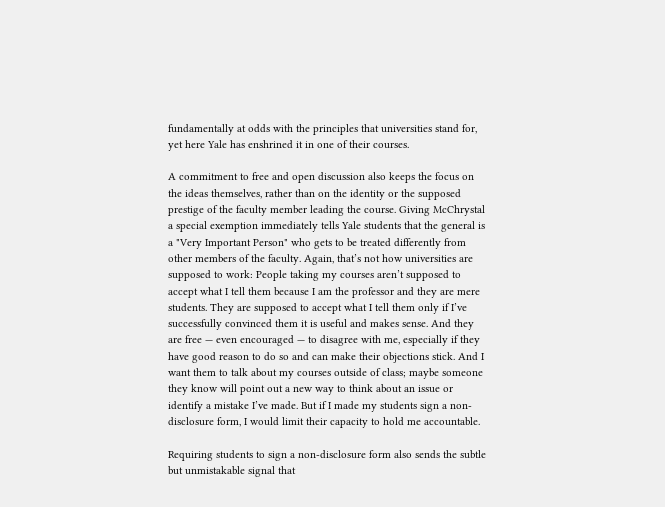fundamentally at odds with the principles that universities stand for, yet here Yale has enshrined it in one of their courses.

A commitment to free and open discussion also keeps the focus on the ideas themselves, rather than on the identity or the supposed prestige of the faculty member leading the course. Giving McChrystal a special exemption immediately tells Yale students that the general is a "Very Important Person" who gets to be treated differently from other members of the faculty. Again, that’s not how universities are supposed to work: People taking my courses aren’t supposed to accept what I tell them because I am the professor and they are mere students. They are supposed to accept what I tell them only if I’ve successfully convinced them it is useful and makes sense. And they are free — even encouraged — to disagree with me, especially if they have good reason to do so and can make their objections stick. And I want them to talk about my courses outside of class; maybe someone they know will point out a new way to think about an issue or identify a mistake I’ve made. But if I made my students sign a non-disclosure form, I would limit their capacity to hold me accountable.

Requiring students to sign a non-disclosure form also sends the subtle but unmistakable signal that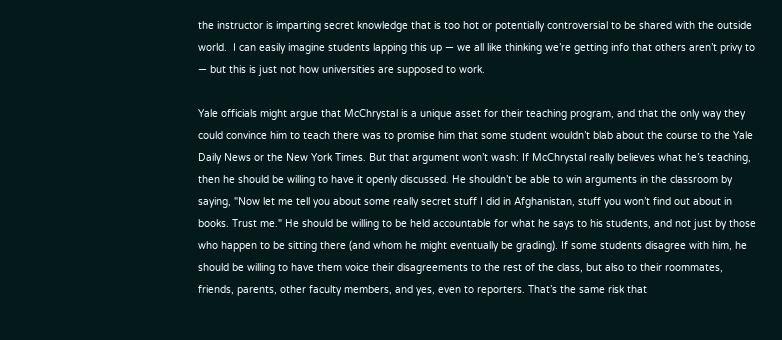the instructor is imparting secret knowledge that is too hot or potentially controversial to be shared with the outside world.  I can easily imagine students lapping this up — we all like thinking we’re getting info that others aren’t privy to — but this is just not how universities are supposed to work.

Yale officials might argue that McChrystal is a unique asset for their teaching program, and that the only way they could convince him to teach there was to promise him that some student wouldn’t blab about the course to the Yale Daily News or the New York Times. But that argument won’t wash: If McChrystal really believes what he’s teaching, then he should be willing to have it openly discussed. He shouldn’t be able to win arguments in the classroom by saying, "Now let me tell you about some really secret stuff I did in Afghanistan, stuff you won’t find out about in books. Trust me." He should be willing to be held accountable for what he says to his students, and not just by those who happen to be sitting there (and whom he might eventually be grading). If some students disagree with him, he should be willing to have them voice their disagreements to the rest of the class, but also to their roommates, friends, parents, other faculty members, and yes, even to reporters. That’s the same risk that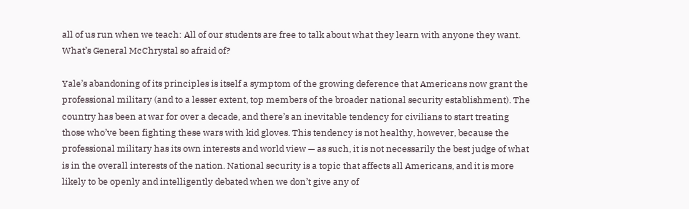all of us run when we teach: All of our students are free to talk about what they learn with anyone they want. What’s General McChrystal so afraid of?

Yale’s abandoning of its principles is itself a symptom of the growing deference that Americans now grant the professional military (and to a lesser extent, top members of the broader national security establishment). The country has been at war for over a decade, and there’s an inevitable tendency for civilians to start treating those who’ve been fighting these wars with kid gloves. This tendency is not healthy, however, because the professional military has its own interests and world view — as such, it is not necessarily the best judge of what is in the overall interests of the nation. National security is a topic that affects all Americans, and it is more likely to be openly and intelligently debated when we don’t give any of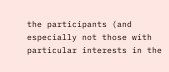the participants (and especially not those with particular interests in the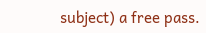subject) a free pass.